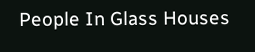People In Glass Houses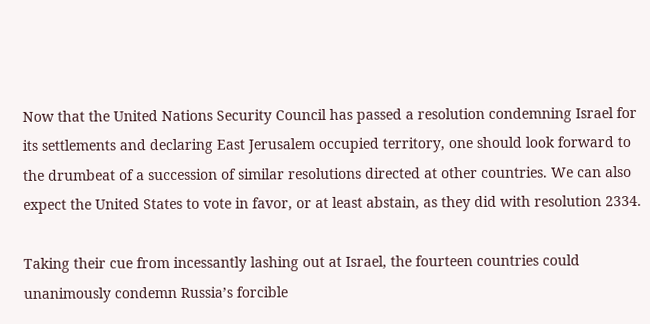Now that the United Nations Security Council has passed a resolution condemning Israel for its settlements and declaring East Jerusalem occupied territory, one should look forward to the drumbeat of a succession of similar resolutions directed at other countries. We can also expect the United States to vote in favor, or at least abstain, as they did with resolution 2334.

Taking their cue from incessantly lashing out at Israel, the fourteen countries could unanimously condemn Russia’s forcible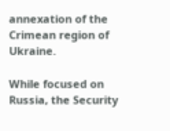annexation of the Crimean region of Ukraine.

While focused on Russia, the Security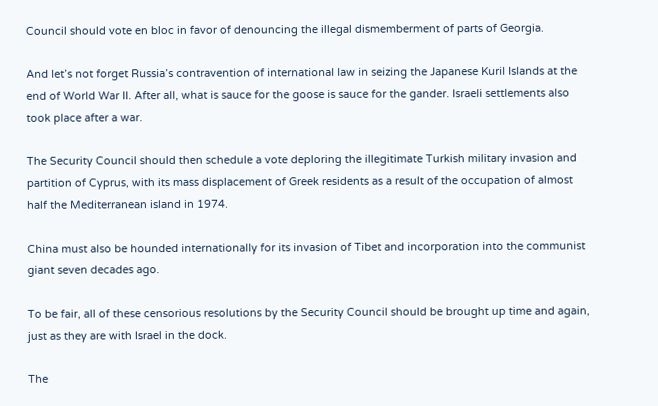Council should vote en bloc in favor of denouncing the illegal dismemberment of parts of Georgia.

And let’s not forget Russia’s contravention of international law in seizing the Japanese Kuril Islands at the end of World War II. After all, what is sauce for the goose is sauce for the gander. Israeli settlements also took place after a war.

The Security Council should then schedule a vote deploring the illegitimate Turkish military invasion and partition of Cyprus, with its mass displacement of Greek residents as a result of the occupation of almost half the Mediterranean island in 1974.

China must also be hounded internationally for its invasion of Tibet and incorporation into the communist giant seven decades ago.

To be fair, all of these censorious resolutions by the Security Council should be brought up time and again, just as they are with Israel in the dock.

The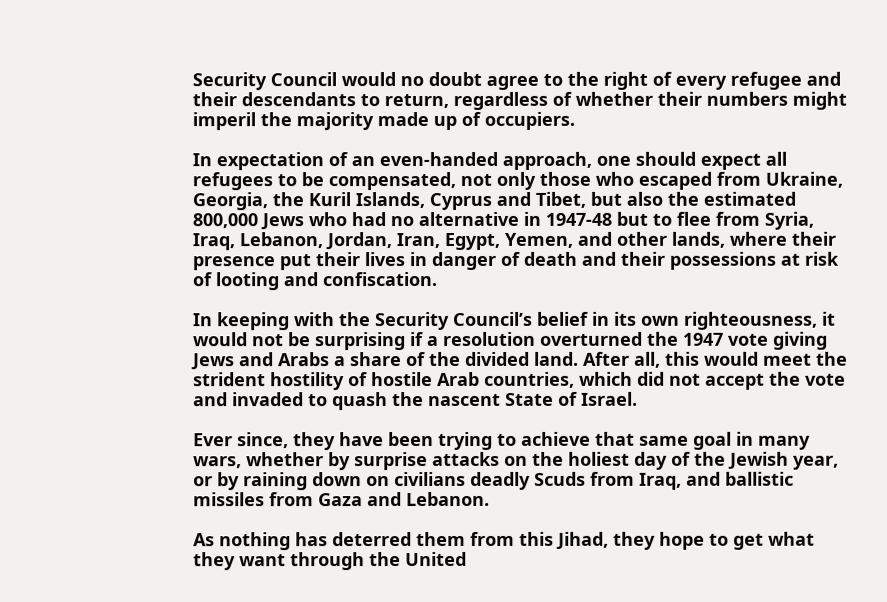Security Council would no doubt agree to the right of every refugee and their descendants to return, regardless of whether their numbers might imperil the majority made up of occupiers.

In expectation of an even-handed approach, one should expect all refugees to be compensated, not only those who escaped from Ukraine, Georgia, the Kuril Islands, Cyprus and Tibet, but also the estimated 800,000 Jews who had no alternative in 1947-48 but to flee from Syria, Iraq, Lebanon, Jordan, Iran, Egypt, Yemen, and other lands, where their presence put their lives in danger of death and their possessions at risk of looting and confiscation.

In keeping with the Security Council’s belief in its own righteousness, it would not be surprising if a resolution overturned the 1947 vote giving Jews and Arabs a share of the divided land. After all, this would meet the strident hostility of hostile Arab countries, which did not accept the vote and invaded to quash the nascent State of Israel.

Ever since, they have been trying to achieve that same goal in many wars, whether by surprise attacks on the holiest day of the Jewish year, or by raining down on civilians deadly Scuds from Iraq, and ballistic missiles from Gaza and Lebanon.

As nothing has deterred them from this Jihad, they hope to get what they want through the United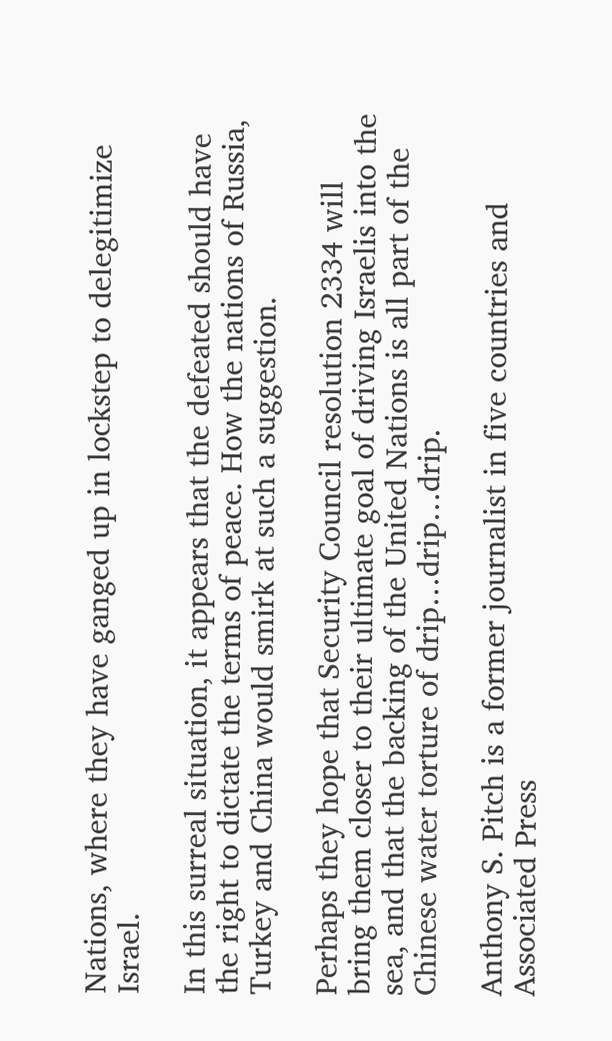Nations, where they have ganged up in lockstep to delegitimize Israel.

In this surreal situation, it appears that the defeated should have the right to dictate the terms of peace. How the nations of Russia, Turkey and China would smirk at such a suggestion.

Perhaps they hope that Security Council resolution 2334 will bring them closer to their ultimate goal of driving Israelis into the sea, and that the backing of the United Nations is all part of the Chinese water torture of drip…drip…drip.

Anthony S. Pitch is a former journalist in five countries and Associated Press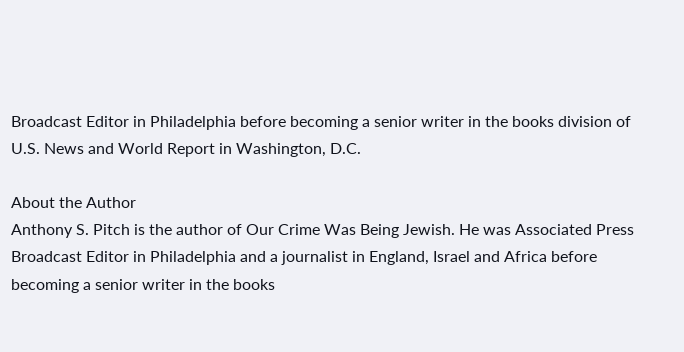Broadcast Editor in Philadelphia before becoming a senior writer in the books division of U.S. News and World Report in Washington, D.C.

About the Author
Anthony S. Pitch is the author of Our Crime Was Being Jewish. He was Associated Press Broadcast Editor in Philadelphia and a journalist in England, Israel and Africa before becoming a senior writer in the books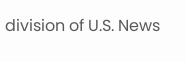division of U.S. News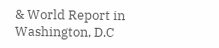& World Report in Washington, D.C